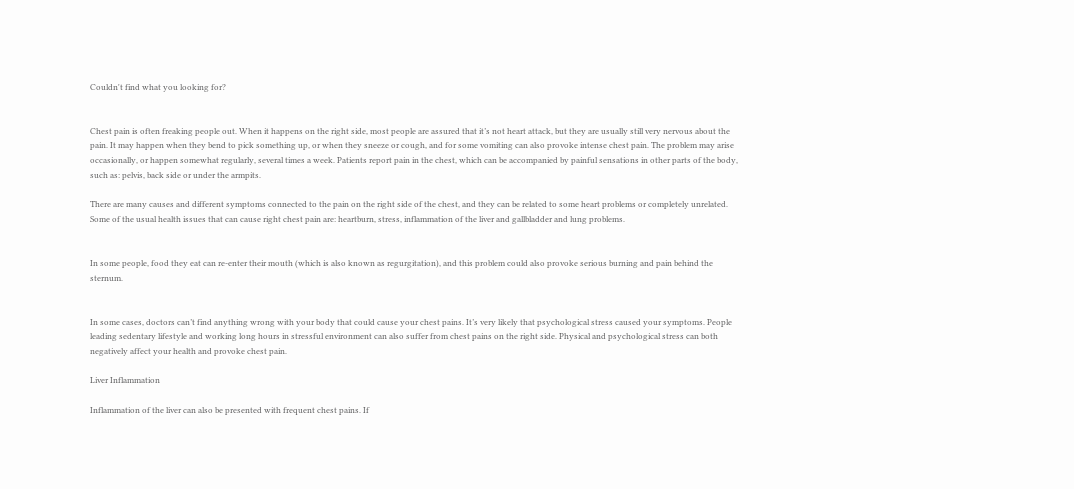Couldn't find what you looking for?


Chest pain is often freaking people out. When it happens on the right side, most people are assured that it’s not heart attack, but they are usually still very nervous about the pain. It may happen when they bend to pick something up, or when they sneeze or cough, and for some vomiting can also provoke intense chest pain. The problem may arise occasionally, or happen somewhat regularly, several times a week. Patients report pain in the chest, which can be accompanied by painful sensations in other parts of the body, such as: pelvis, back side or under the armpits.

There are many causes and different symptoms connected to the pain on the right side of the chest, and they can be related to some heart problems or completely unrelated. Some of the usual health issues that can cause right chest pain are: heartburn, stress, inflammation of the liver and gallbladder and lung problems.


In some people, food they eat can re-enter their mouth (which is also known as regurgitation), and this problem could also provoke serious burning and pain behind the sternum.


In some cases, doctors can’t find anything wrong with your body that could cause your chest pains. It’s very likely that psychological stress caused your symptoms. People leading sedentary lifestyle and working long hours in stressful environment can also suffer from chest pains on the right side. Physical and psychological stress can both negatively affect your health and provoke chest pain.

Liver Inflammation

Inflammation of the liver can also be presented with frequent chest pains. If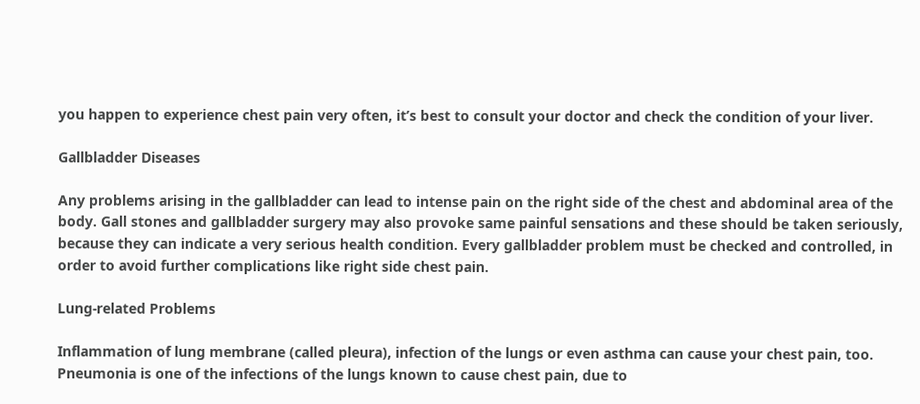you happen to experience chest pain very often, it’s best to consult your doctor and check the condition of your liver.

Gallbladder Diseases

Any problems arising in the gallbladder can lead to intense pain on the right side of the chest and abdominal area of the body. Gall stones and gallbladder surgery may also provoke same painful sensations and these should be taken seriously, because they can indicate a very serious health condition. Every gallbladder problem must be checked and controlled, in order to avoid further complications like right side chest pain.

Lung-related Problems

Inflammation of lung membrane (called pleura), infection of the lungs or even asthma can cause your chest pain, too. Pneumonia is one of the infections of the lungs known to cause chest pain, due to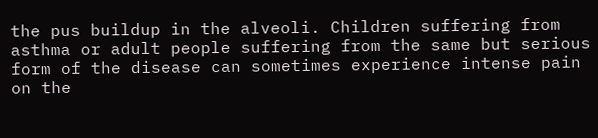the pus buildup in the alveoli. Children suffering from asthma or adult people suffering from the same but serious form of the disease can sometimes experience intense pain on the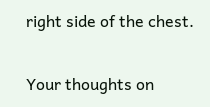right side of the chest.

Your thoughts on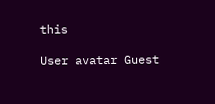this

User avatar Guest